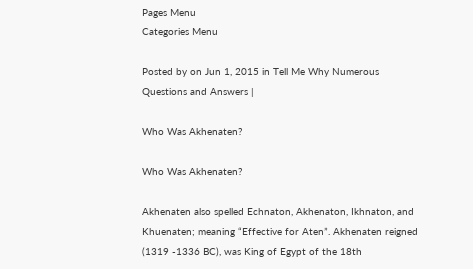Pages Menu
Categories Menu

Posted by on Jun 1, 2015 in Tell Me Why Numerous Questions and Answers |

Who Was Akhenaten?

Who Was Akhenaten?

Akhenaten also spelled Echnaton, Akhenaton, Ikhnaton, and Khuenaten; meaning “Effective for Aten”. Akhenaten reigned (1319 -1336 BC), was King of Egypt of the 18th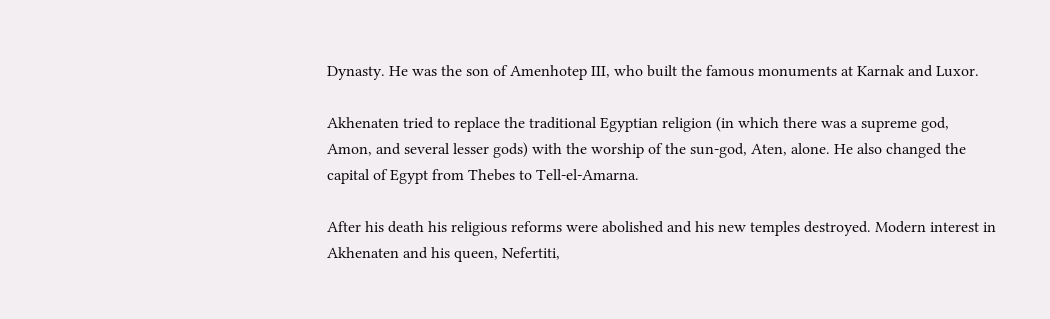Dynasty. He was the son of Amenhotep III, who built the famous monuments at Karnak and Luxor.

Akhenaten tried to replace the traditional Egyptian religion (in which there was a supreme god, Amon, and several lesser gods) with the worship of the sun-god, Aten, alone. He also changed the capital of Egypt from Thebes to Tell-el-Amarna.

After his death his religious reforms were abolished and his new temples destroyed. Modern interest in Akhenaten and his queen, Nefertiti,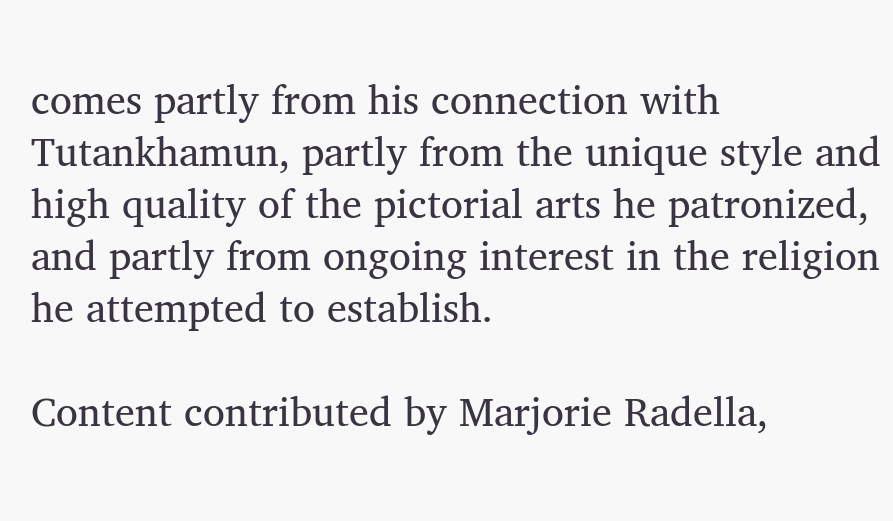comes partly from his connection with Tutankhamun, partly from the unique style and high quality of the pictorial arts he patronized, and partly from ongoing interest in the religion he attempted to establish.

Content contributed by Marjorie Radella,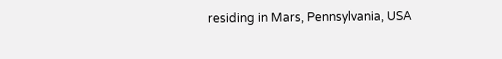residing in Mars, Pennsylvania, USA